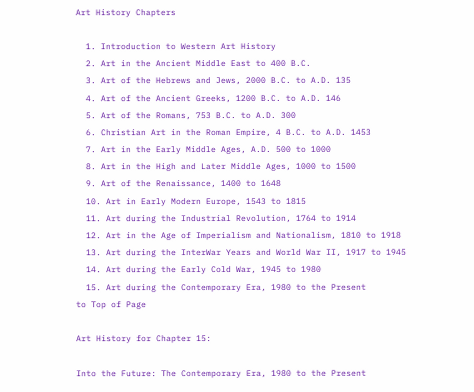Art History Chapters

  1. Introduction to Western Art History
  2. Art in the Ancient Middle East to 400 B.C.
  3. Art of the Hebrews and Jews, 2000 B.C. to A.D. 135
  4. Art of the Ancient Greeks, 1200 B.C. to A.D. 146
  5. Art of the Romans, 753 B.C. to A.D. 300
  6. Christian Art in the Roman Empire, 4 B.C. to A.D. 1453
  7. Art in the Early Middle Ages, A.D. 500 to 1000
  8. Art in the High and Later Middle Ages, 1000 to 1500
  9. Art of the Renaissance, 1400 to 1648
  10. Art in Early Modern Europe, 1543 to 1815
  11. Art during the Industrial Revolution, 1764 to 1914
  12. Art in the Age of Imperialism and Nationalism, 1810 to 1918
  13. Art during the InterWar Years and World War II, 1917 to 1945
  14. Art during the Early Cold War, 1945 to 1980
  15. Art during the Contemporary Era, 1980 to the Present
to Top of Page

Art History for Chapter 15:

Into the Future: The Contemporary Era, 1980 to the Present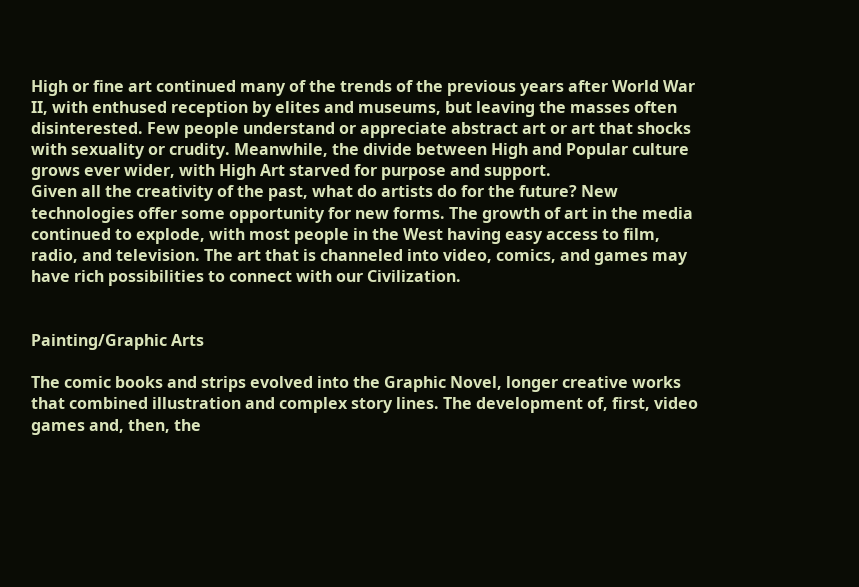High or fine art continued many of the trends of the previous years after World War II, with enthused reception by elites and museums, but leaving the masses often disinterested. Few people understand or appreciate abstract art or art that shocks with sexuality or crudity. Meanwhile, the divide between High and Popular culture grows ever wider, with High Art starved for purpose and support.
Given all the creativity of the past, what do artists do for the future? New technologies offer some opportunity for new forms. The growth of art in the media continued to explode, with most people in the West having easy access to film, radio, and television. The art that is channeled into video, comics, and games may have rich possibilities to connect with our Civilization.


Painting/Graphic Arts

The comic books and strips evolved into the Graphic Novel, longer creative works that combined illustration and complex story lines. The development of, first, video games and, then, the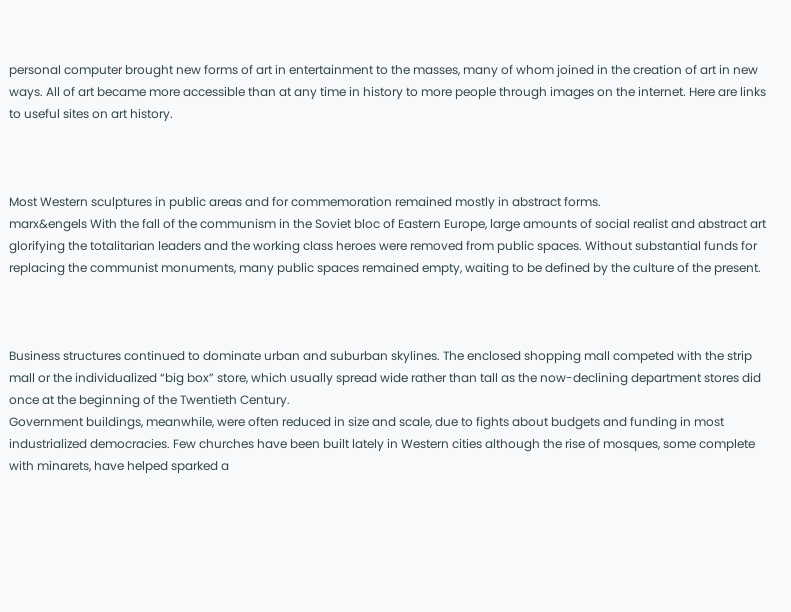personal computer brought new forms of art in entertainment to the masses, many of whom joined in the creation of art in new ways. All of art became more accessible than at any time in history to more people through images on the internet. Here are links to useful sites on art history.



Most Western sculptures in public areas and for commemoration remained mostly in abstract forms.
marx&engels With the fall of the communism in the Soviet bloc of Eastern Europe, large amounts of social realist and abstract art glorifying the totalitarian leaders and the working class heroes were removed from public spaces. Without substantial funds for replacing the communist monuments, many public spaces remained empty, waiting to be defined by the culture of the present.



Business structures continued to dominate urban and suburban skylines. The enclosed shopping mall competed with the strip mall or the individualized “big box” store, which usually spread wide rather than tall as the now-declining department stores did once at the beginning of the Twentieth Century.
Government buildings, meanwhile, were often reduced in size and scale, due to fights about budgets and funding in most industrialized democracies. Few churches have been built lately in Western cities although the rise of mosques, some complete with minarets, have helped sparked a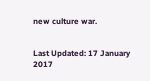new culture war.


Last Updated: 17 January 2017